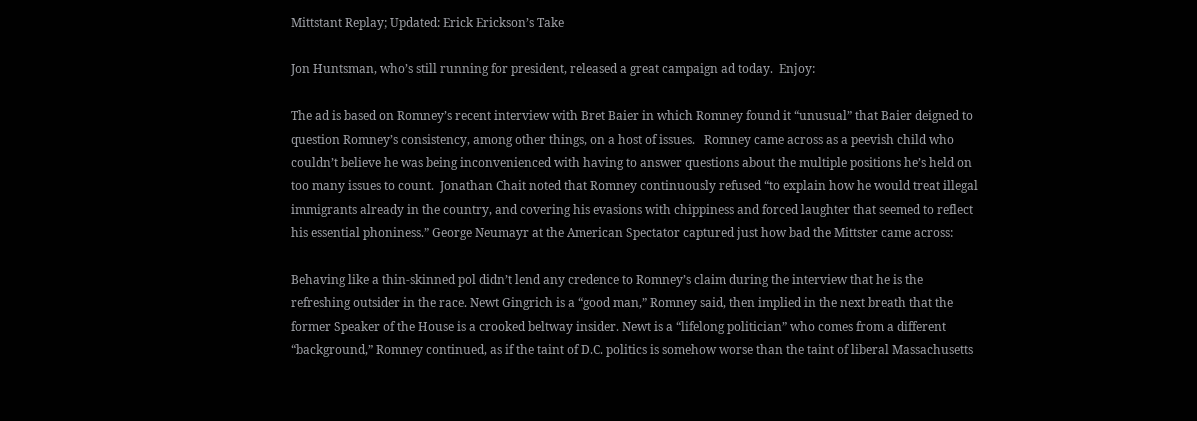Mittstant Replay; Updated: Erick Erickson’s Take

Jon Huntsman, who’s still running for president, released a great campaign ad today.  Enjoy:

The ad is based on Romney’s recent interview with Bret Baier in which Romney found it “unusual” that Baier deigned to question Romney’s consistency, among other things, on a host of issues.   Romney came across as a peevish child who couldn’t believe he was being inconvenienced with having to answer questions about the multiple positions he’s held on too many issues to count.  Jonathan Chait noted that Romney continuously refused “to explain how he would treat illegal immigrants already in the country, and covering his evasions with chippiness and forced laughter that seemed to reflect his essential phoniness.” George Neumayr at the American Spectator captured just how bad the Mittster came across:

Behaving like a thin-skinned pol didn’t lend any credence to Romney’s claim during the interview that he is the refreshing outsider in the race. Newt Gingrich is a “good man,” Romney said, then implied in the next breath that the former Speaker of the House is a crooked beltway insider. Newt is a “lifelong politician” who comes from a different “background,” Romney continued, as if the taint of D.C. politics is somehow worse than the taint of liberal Massachusetts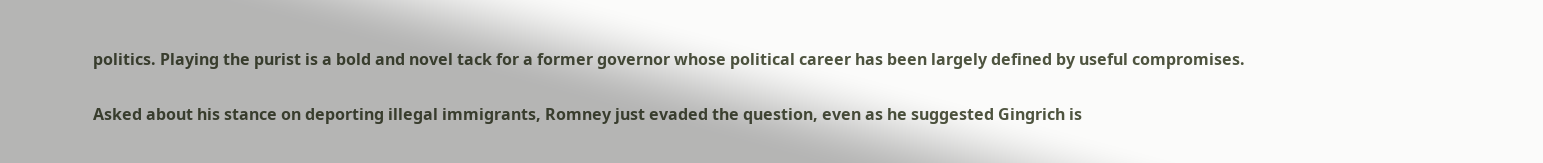politics. Playing the purist is a bold and novel tack for a former governor whose political career has been largely defined by useful compromises.

Asked about his stance on deporting illegal immigrants, Romney just evaded the question, even as he suggested Gingrich is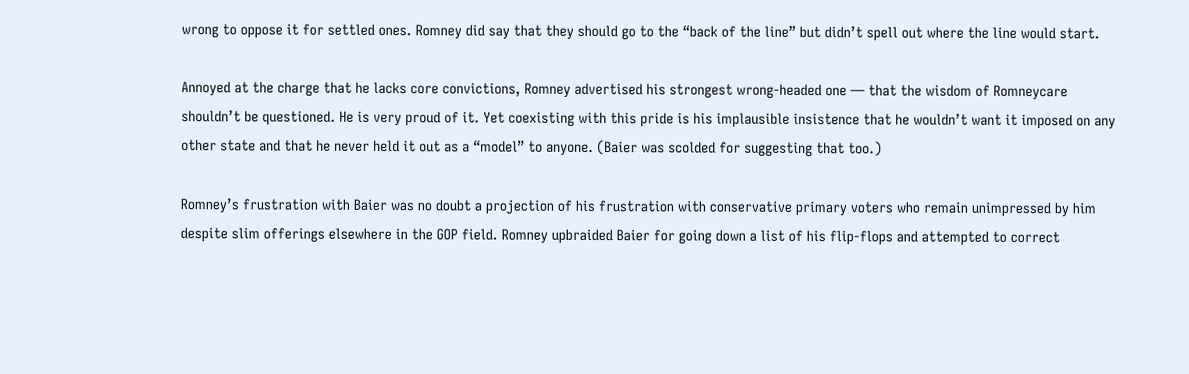wrong to oppose it for settled ones. Romney did say that they should go to the “back of the line” but didn’t spell out where the line would start.

Annoyed at the charge that he lacks core convictions, Romney advertised his strongest wrong-headed one — that the wisdom of Romneycare shouldn’t be questioned. He is very proud of it. Yet coexisting with this pride is his implausible insistence that he wouldn’t want it imposed on any other state and that he never held it out as a “model” to anyone. (Baier was scolded for suggesting that too.)

Romney’s frustration with Baier was no doubt a projection of his frustration with conservative primary voters who remain unimpressed by him despite slim offerings elsewhere in the GOP field. Romney upbraided Baier for going down a list of his flip-flops and attempted to correct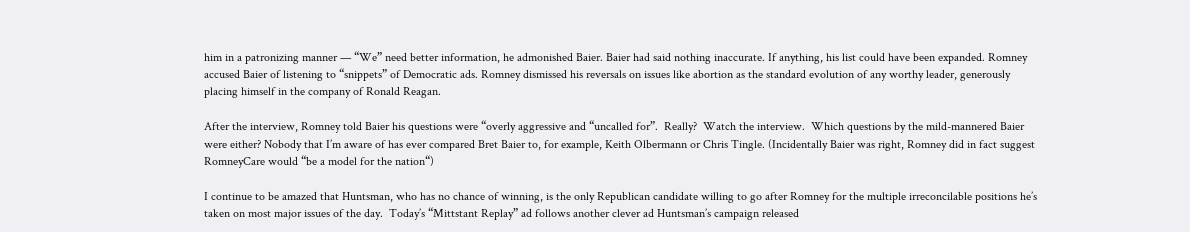him in a patronizing manner — “We” need better information, he admonished Baier. Baier had said nothing inaccurate. If anything, his list could have been expanded. Romney accused Baier of listening to “snippets” of Democratic ads. Romney dismissed his reversals on issues like abortion as the standard evolution of any worthy leader, generously placing himself in the company of Ronald Reagan.

After the interview, Romney told Baier his questions were “overly aggressive and “uncalled for”.  Really?  Watch the interview.  Which questions by the mild-mannered Baier were either? Nobody that I’m aware of has ever compared Bret Baier to, for example, Keith Olbermann or Chris Tingle. (Incidentally Baier was right, Romney did in fact suggest RomneyCare would “be a model for the nation“)

I continue to be amazed that Huntsman, who has no chance of winning, is the only Republican candidate willing to go after Romney for the multiple irreconcilable positions he’s taken on most major issues of the day.  Today’s “Mittstant Replay” ad follows another clever ad Huntsman’s campaign released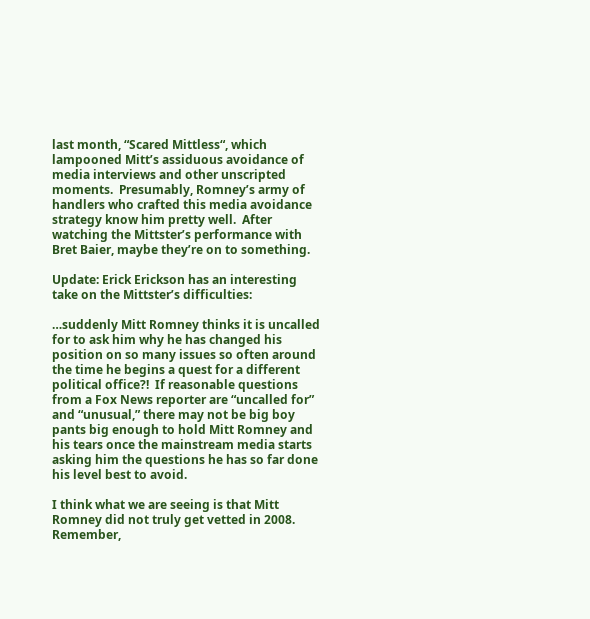last month, “Scared Mittless“, which lampooned Mitt’s assiduous avoidance of media interviews and other unscripted moments.  Presumably, Romney’s army of handlers who crafted this media avoidance strategy know him pretty well.  After watching the Mittster’s performance with Bret Baier, maybe they’re on to something.

Update: Erick Erickson has an interesting take on the Mittster’s difficulties:

…suddenly Mitt Romney thinks it is uncalled for to ask him why he has changed his position on so many issues so often around the time he begins a quest for a different political office?!  If reasonable questions from a Fox News reporter are “uncalled for” and “unusual,” there may not be big boy pants big enough to hold Mitt Romney and his tears once the mainstream media starts asking him the questions he has so far done his level best to avoid.

I think what we are seeing is that Mitt Romney did not truly get vetted in 2008.  Remember,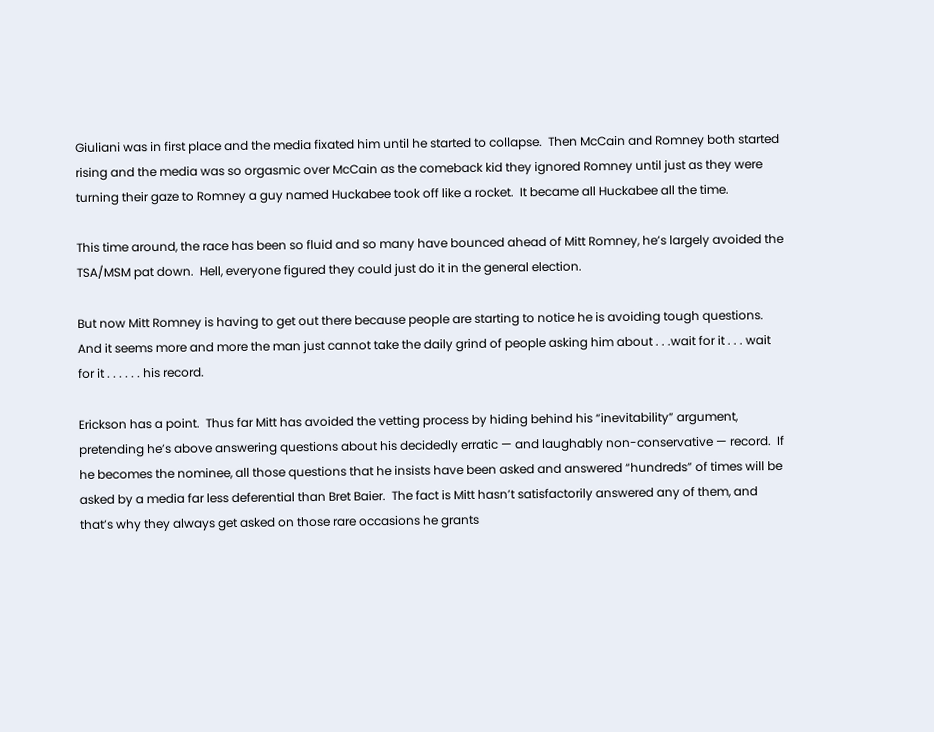Giuliani was in first place and the media fixated him until he started to collapse.  Then McCain and Romney both started rising and the media was so orgasmic over McCain as the comeback kid they ignored Romney until just as they were turning their gaze to Romney a guy named Huckabee took off like a rocket.  It became all Huckabee all the time.

This time around, the race has been so fluid and so many have bounced ahead of Mitt Romney, he’s largely avoided the TSA/MSM pat down.  Hell, everyone figured they could just do it in the general election.

But now Mitt Romney is having to get out there because people are starting to notice he is avoiding tough questions.  And it seems more and more the man just cannot take the daily grind of people asking him about . . .wait for it . . . wait for it . . . . . . his record.

Erickson has a point.  Thus far Mitt has avoided the vetting process by hiding behind his “inevitability” argument, pretending he’s above answering questions about his decidedly erratic — and laughably non-conservative — record.  If he becomes the nominee, all those questions that he insists have been asked and answered “hundreds” of times will be asked by a media far less deferential than Bret Baier.  The fact is Mitt hasn’t satisfactorily answered any of them, and that’s why they always get asked on those rare occasions he grants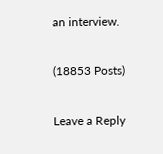an interview.

(18853 Posts)

Leave a Reply